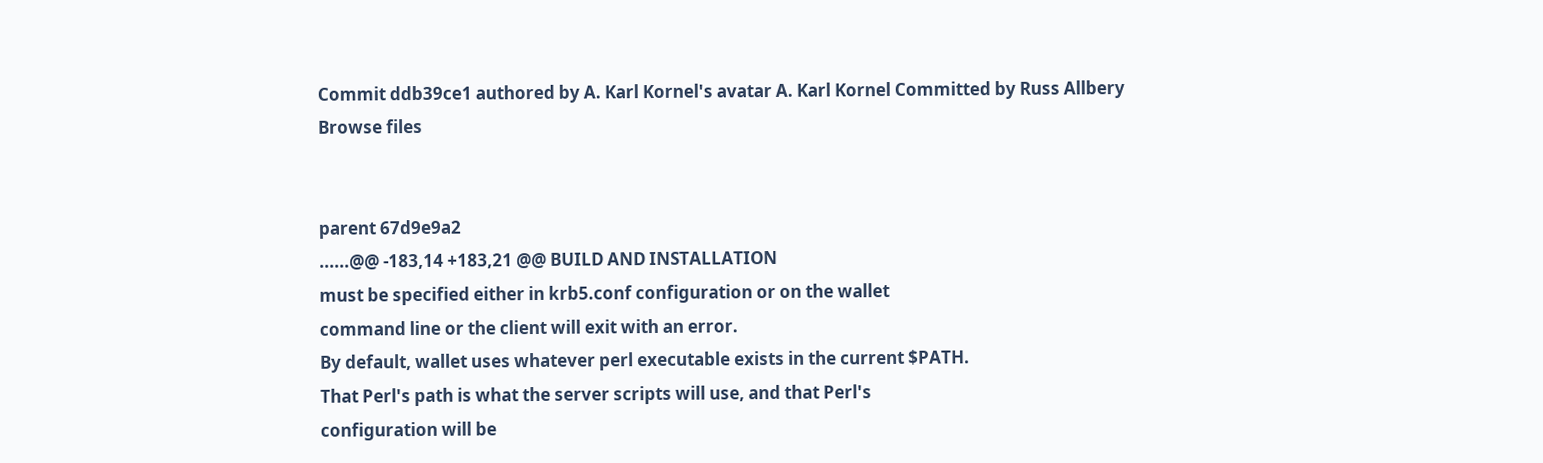Commit ddb39ce1 authored by A. Karl Kornel's avatar A. Karl Kornel Committed by Russ Allbery
Browse files


parent 67d9e9a2
......@@ -183,14 +183,21 @@ BUILD AND INSTALLATION
must be specified either in krb5.conf configuration or on the wallet
command line or the client will exit with an error.
By default, wallet uses whatever perl executable exists in the current $PATH.
That Perl's path is what the server scripts will use, and that Perl's
configuration will be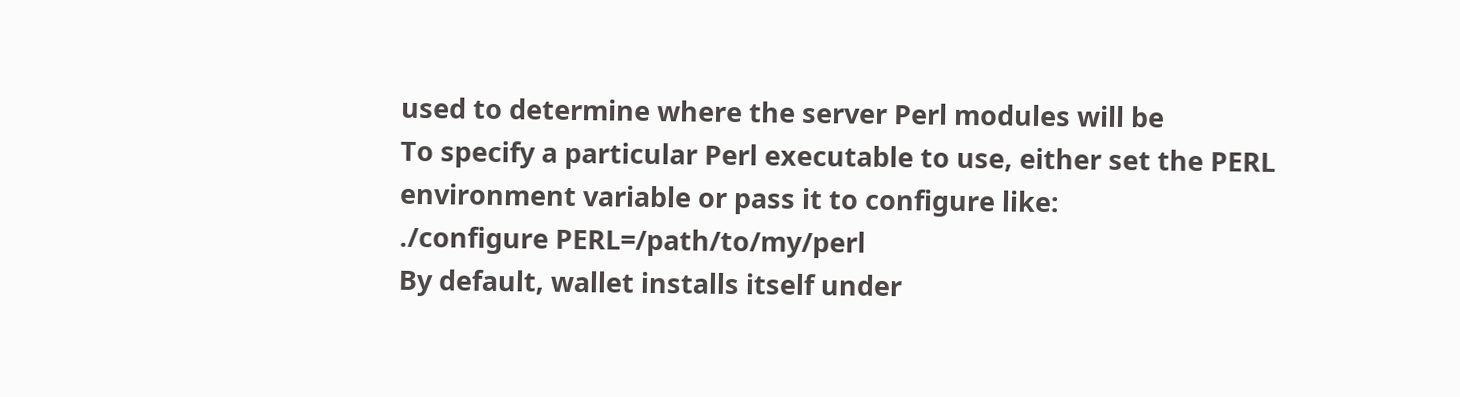used to determine where the server Perl modules will be
To specify a particular Perl executable to use, either set the PERL
environment variable or pass it to configure like:
./configure PERL=/path/to/my/perl
By default, wallet installs itself under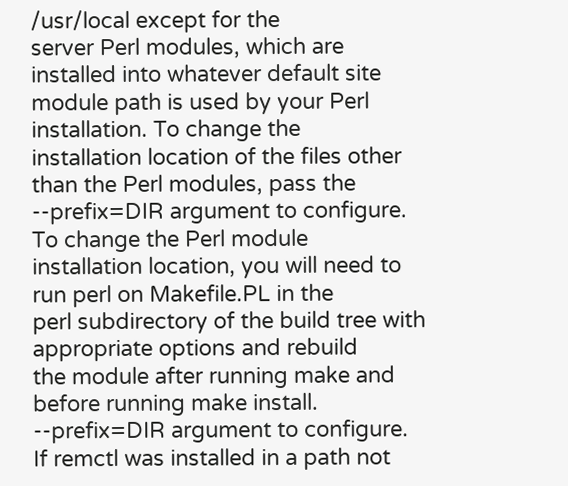/usr/local except for the
server Perl modules, which are installed into whatever default site
module path is used by your Perl installation. To change the
installation location of the files other than the Perl modules, pass the
--prefix=DIR argument to configure. To change the Perl module
installation location, you will need to run perl on Makefile.PL in the
perl subdirectory of the build tree with appropriate options and rebuild
the module after running make and before running make install.
--prefix=DIR argument to configure.
If remctl was installed in a path not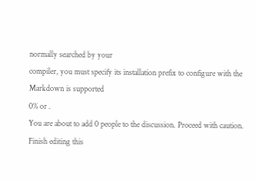normally searched by your
compiler, you must specify its installation prefix to configure with the
Markdown is supported
0% or .
You are about to add 0 people to the discussion. Proceed with caution.
Finish editing this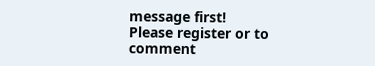message first!
Please register or to comment